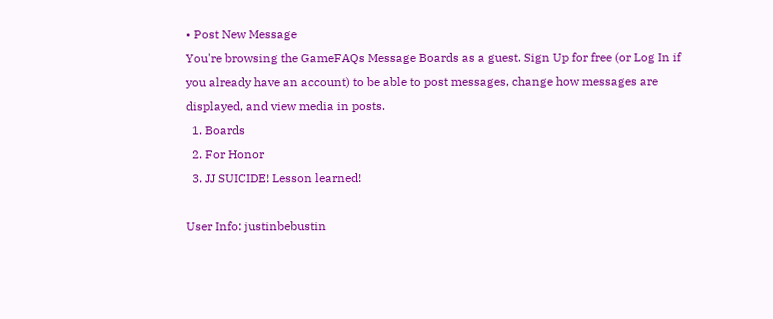• Post New Message
You're browsing the GameFAQs Message Boards as a guest. Sign Up for free (or Log In if you already have an account) to be able to post messages, change how messages are displayed, and view media in posts.
  1. Boards
  2. For Honor
  3. JJ SUICIDE! Lesson learned!

User Info: justinbebustin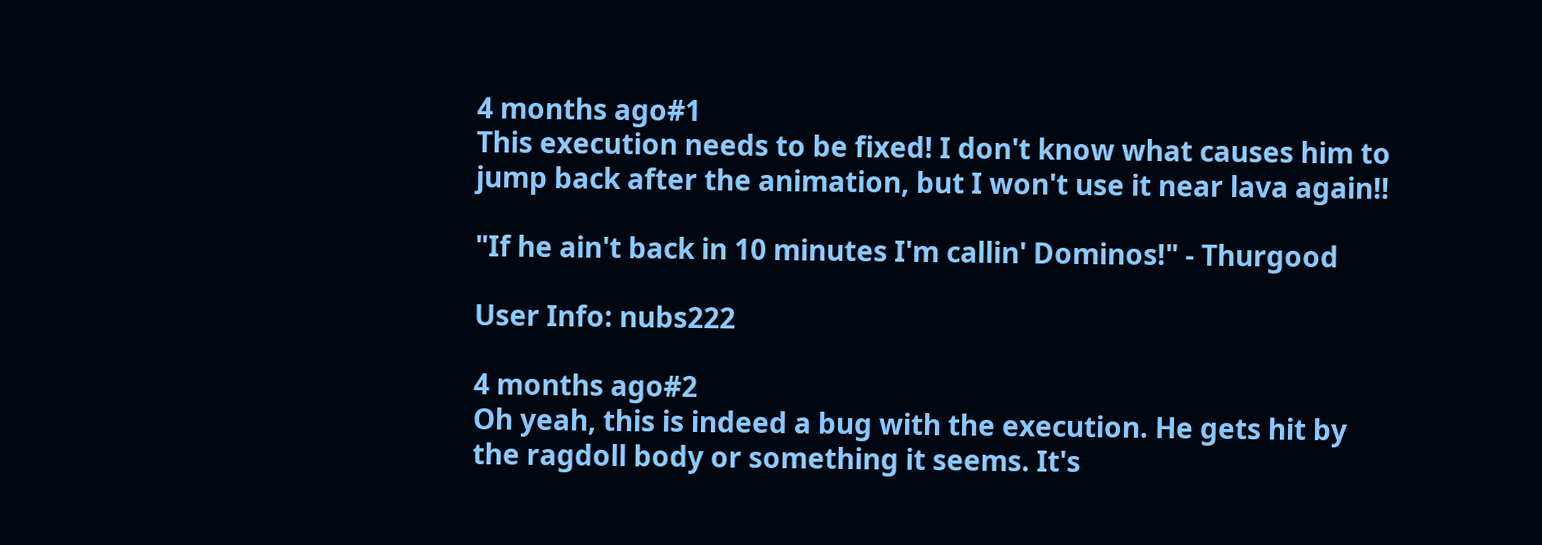4 months ago#1
This execution needs to be fixed! I don't know what causes him to jump back after the animation, but I won't use it near lava again!!

"If he ain't back in 10 minutes I'm callin' Dominos!" - Thurgood

User Info: nubs222

4 months ago#2
Oh yeah, this is indeed a bug with the execution. He gets hit by the ragdoll body or something it seems. It's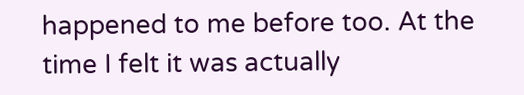happened to me before too. At the time I felt it was actually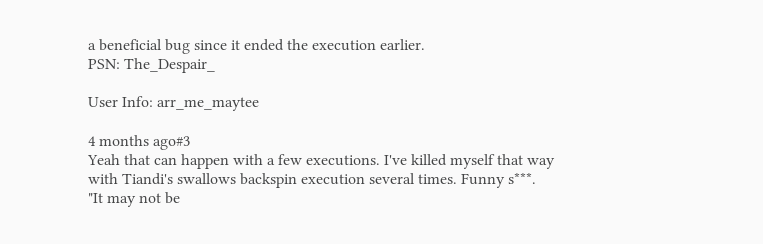a beneficial bug since it ended the execution earlier.
PSN: The_Despair_

User Info: arr_me_maytee

4 months ago#3
Yeah that can happen with a few executions. I've killed myself that way with Tiandi's swallows backspin execution several times. Funny s***.
"It may not be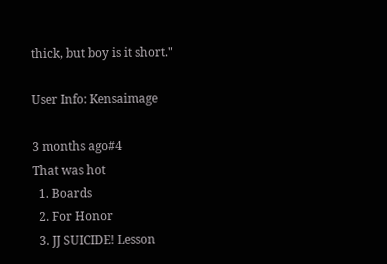thick, but boy is it short."

User Info: Kensaimage

3 months ago#4
That was hot
  1. Boards
  2. For Honor
  3. JJ SUICIDE! Lesson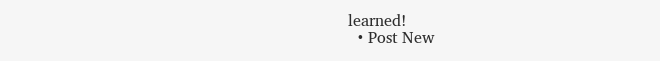learned!
  • Post New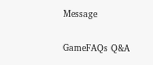Message

GameFAQs Q&A